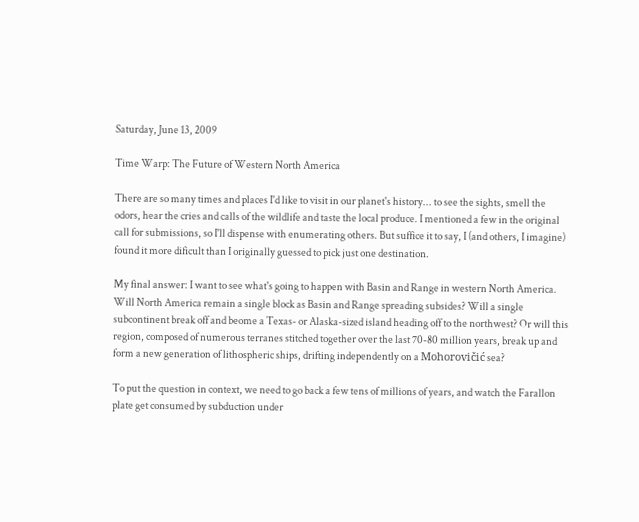Saturday, June 13, 2009

Time Warp: The Future of Western North America

There are so many times and places I'd like to visit in our planet's history... to see the sights, smell the odors, hear the cries and calls of the wildlife and taste the local produce. I mentioned a few in the original call for submissions, so I'll dispense with enumerating others. But suffice it to say, I (and others, I imagine) found it more dificult than I originally guessed to pick just one destination.

My final answer: I want to see what's going to happen with Basin and Range in western North America. Will North America remain a single block as Basin and Range spreading subsides? Will a single subcontinent break off and beome a Texas- or Alaska-sized island heading off to the northwest? Or will this region, composed of numerous terranes stitched together over the last 70-80 million years, break up and form a new generation of lithospheric ships, drifting independently on a Mohorovičić sea?

To put the question in context, we need to go back a few tens of millions of years, and watch the Farallon plate get consumed by subduction under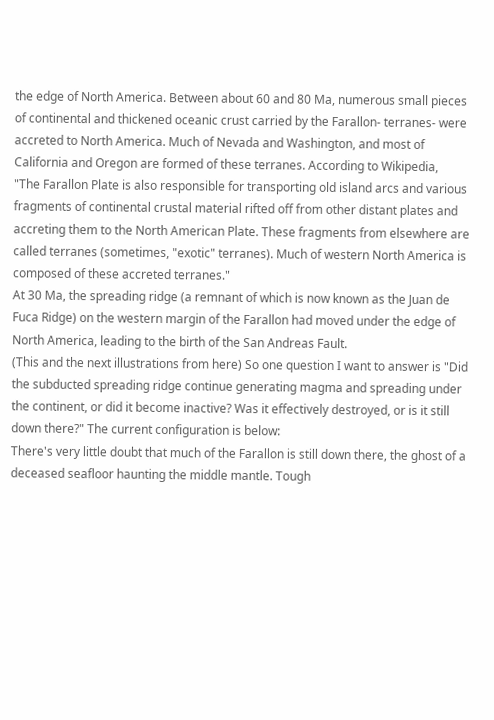the edge of North America. Between about 60 and 80 Ma, numerous small pieces of continental and thickened oceanic crust carried by the Farallon- terranes- were accreted to North America. Much of Nevada and Washington, and most of California and Oregon are formed of these terranes. According to Wikipedia,
"The Farallon Plate is also responsible for transporting old island arcs and various fragments of continental crustal material rifted off from other distant plates and accreting them to the North American Plate. These fragments from elsewhere are called terranes (sometimes, "exotic" terranes). Much of western North America is composed of these accreted terranes."
At 30 Ma, the spreading ridge (a remnant of which is now known as the Juan de Fuca Ridge) on the western margin of the Farallon had moved under the edge of North America, leading to the birth of the San Andreas Fault.
(This and the next illustrations from here) So one question I want to answer is "Did the subducted spreading ridge continue generating magma and spreading under the continent, or did it become inactive? Was it effectively destroyed, or is it still down there?" The current configuration is below:
There's very little doubt that much of the Farallon is still down there, the ghost of a deceased seafloor haunting the middle mantle. Tough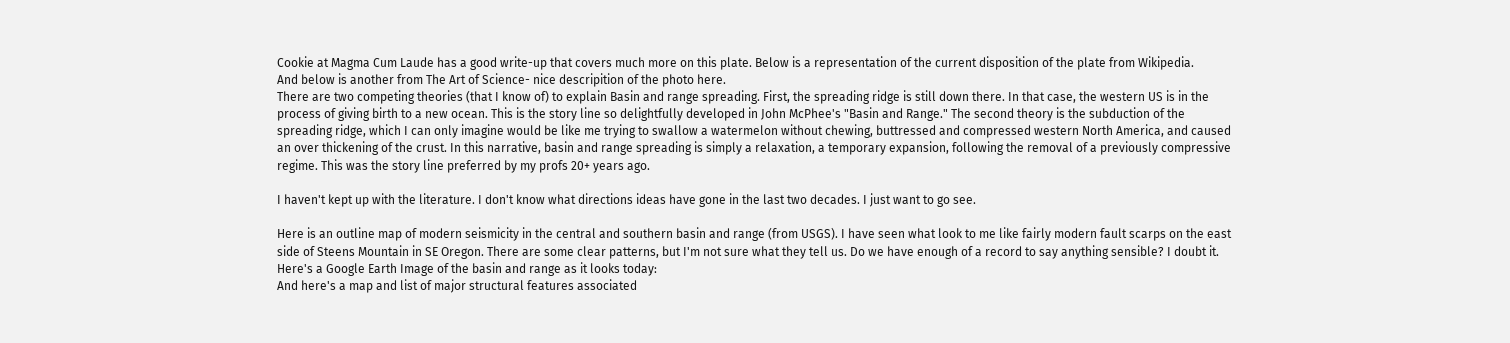Cookie at Magma Cum Laude has a good write-up that covers much more on this plate. Below is a representation of the current disposition of the plate from Wikipedia.
And below is another from The Art of Science- nice descripition of the photo here.
There are two competing theories (that I know of) to explain Basin and range spreading. First, the spreading ridge is still down there. In that case, the western US is in the process of giving birth to a new ocean. This is the story line so delightfully developed in John McPhee's "Basin and Range." The second theory is the subduction of the spreading ridge, which I can only imagine would be like me trying to swallow a watermelon without chewing, buttressed and compressed western North America, and caused an over thickening of the crust. In this narrative, basin and range spreading is simply a relaxation, a temporary expansion, following the removal of a previously compressive regime. This was the story line preferred by my profs 20+ years ago.

I haven't kept up with the literature. I don't know what directions ideas have gone in the last two decades. I just want to go see.

Here is an outline map of modern seismicity in the central and southern basin and range (from USGS). I have seen what look to me like fairly modern fault scarps on the east side of Steens Mountain in SE Oregon. There are some clear patterns, but I'm not sure what they tell us. Do we have enough of a record to say anything sensible? I doubt it.
Here's a Google Earth Image of the basin and range as it looks today:
And here's a map and list of major structural features associated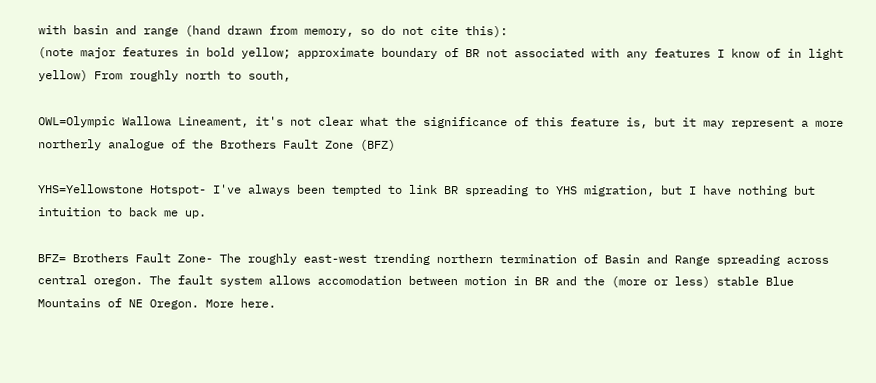with basin and range (hand drawn from memory, so do not cite this):
(note major features in bold yellow; approximate boundary of BR not associated with any features I know of in light yellow) From roughly north to south,

OWL=Olympic Wallowa Lineament, it's not clear what the significance of this feature is, but it may represent a more northerly analogue of the Brothers Fault Zone (BFZ)

YHS=Yellowstone Hotspot- I've always been tempted to link BR spreading to YHS migration, but I have nothing but intuition to back me up.

BFZ= Brothers Fault Zone- The roughly east-west trending northern termination of Basin and Range spreading across central oregon. The fault system allows accomodation between motion in BR and the (more or less) stable Blue Mountains of NE Oregon. More here.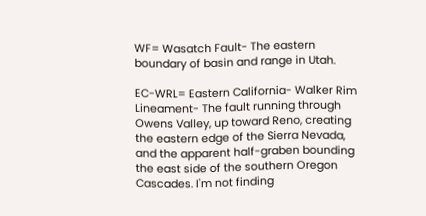WF= Wasatch Fault- The eastern boundary of basin and range in Utah.

EC-WRL= Eastern California- Walker Rim Lineament- The fault running through Owens Valley, up toward Reno, creating the eastern edge of the Sierra Nevada, and the apparent half-graben bounding the east side of the southern Oregon Cascades. I'm not finding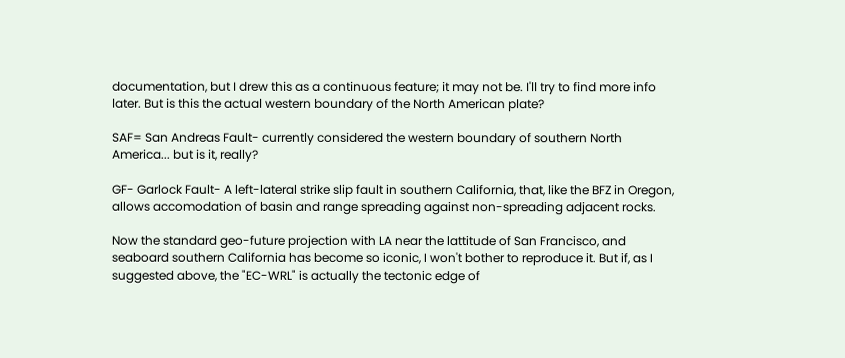documentation, but I drew this as a continuous feature; it may not be. I'll try to find more info later. But is this the actual western boundary of the North American plate?

SAF= San Andreas Fault- currently considered the western boundary of southern North America... but is it, really?

GF- Garlock Fault- A left-lateral strike slip fault in southern California, that, like the BFZ in Oregon, allows accomodation of basin and range spreading against non-spreading adjacent rocks.

Now the standard geo-future projection with LA near the lattitude of San Francisco, and seaboard southern California has become so iconic, I won't bother to reproduce it. But if, as I suggested above, the "EC-WRL" is actually the tectonic edge of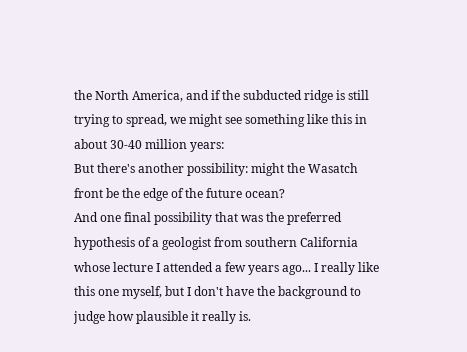the North America, and if the subducted ridge is still trying to spread, we might see something like this in about 30-40 million years:
But there's another possibility: might the Wasatch front be the edge of the future ocean?
And one final possibility that was the preferred hypothesis of a geologist from southern California whose lecture I attended a few years ago... I really like this one myself, but I don't have the background to judge how plausible it really is.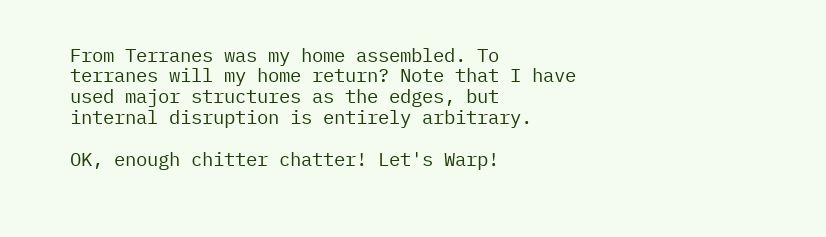From Terranes was my home assembled. To terranes will my home return? Note that I have used major structures as the edges, but internal disruption is entirely arbitrary.

OK, enough chitter chatter! Let's Warp!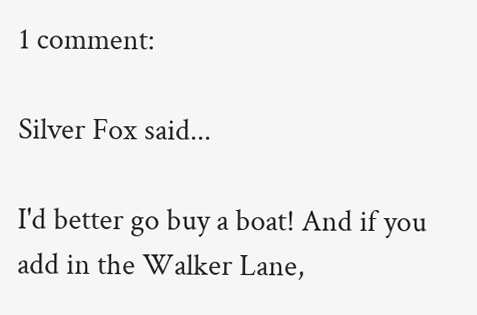1 comment:

Silver Fox said...

I'd better go buy a boat! And if you add in the Walker Lane,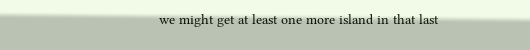we might get at least one more island in that last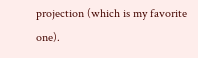projection (which is my favorite one).